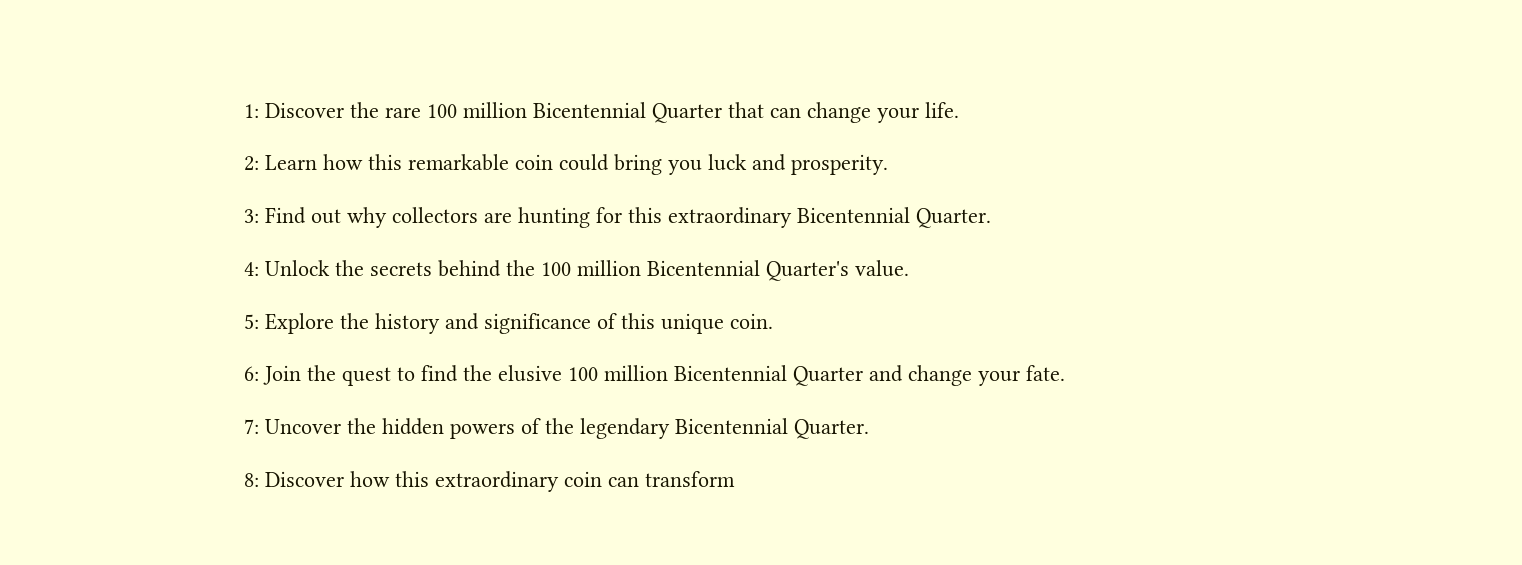1: Discover the rare 100 million Bicentennial Quarter that can change your life.

2: Learn how this remarkable coin could bring you luck and prosperity.

3: Find out why collectors are hunting for this extraordinary Bicentennial Quarter.

4: Unlock the secrets behind the 100 million Bicentennial Quarter's value.

5: Explore the history and significance of this unique coin.

6: Join the quest to find the elusive 100 million Bicentennial Quarter and change your fate.

7: Uncover the hidden powers of the legendary Bicentennial Quarter.

8: Discover how this extraordinary coin can transform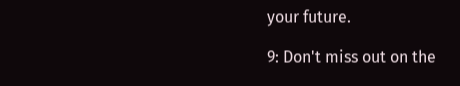your future.

9: Don't miss out on the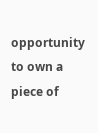opportunity to own a piece of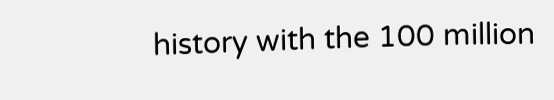history with the 100 million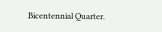Bicentennial Quarter.